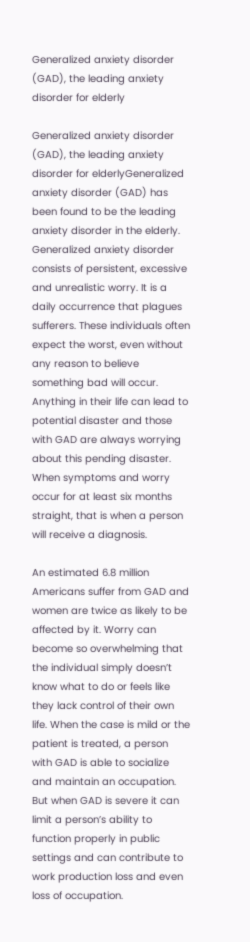Generalized anxiety disorder (GAD), the leading anxiety disorder for elderly

Generalized anxiety disorder (GAD), the leading anxiety disorder for elderlyGeneralized anxiety disorder (GAD) has been found to be the leading anxiety disorder in the elderly. Generalized anxiety disorder consists of persistent, excessive and unrealistic worry. It is a daily occurrence that plagues sufferers. These individuals often expect the worst, even without any reason to believe something bad will occur. Anything in their life can lead to potential disaster and those with GAD are always worrying about this pending disaster. When symptoms and worry occur for at least six months straight, that is when a person will receive a diagnosis.

An estimated 6.8 million Americans suffer from GAD and women are twice as likely to be affected by it. Worry can become so overwhelming that the individual simply doesn’t know what to do or feels like they lack control of their own life. When the case is mild or the patient is treated, a person with GAD is able to socialize and maintain an occupation. But when GAD is severe it can limit a person’s ability to function properly in public settings and can contribute to work production loss and even loss of occupation.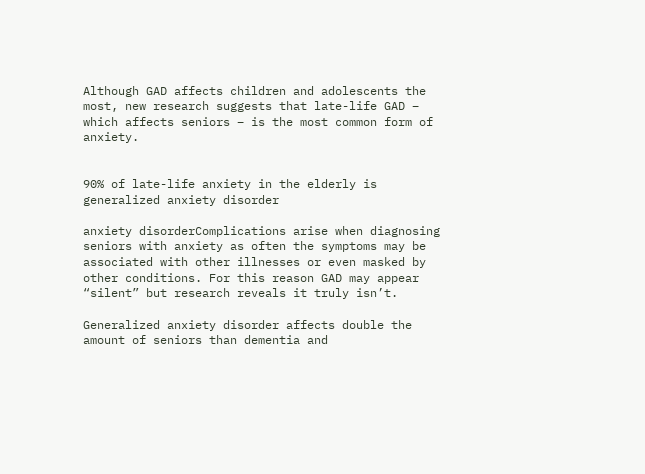Although GAD affects children and adolescents the most, new research suggests that late-life GAD – which affects seniors – is the most common form of anxiety.


90% of late-life anxiety in the elderly is generalized anxiety disorder

anxiety disorderComplications arise when diagnosing seniors with anxiety as often the symptoms may be associated with other illnesses or even masked by other conditions. For this reason GAD may appear “silent” but research reveals it truly isn’t.

Generalized anxiety disorder affects double the amount of seniors than dementia and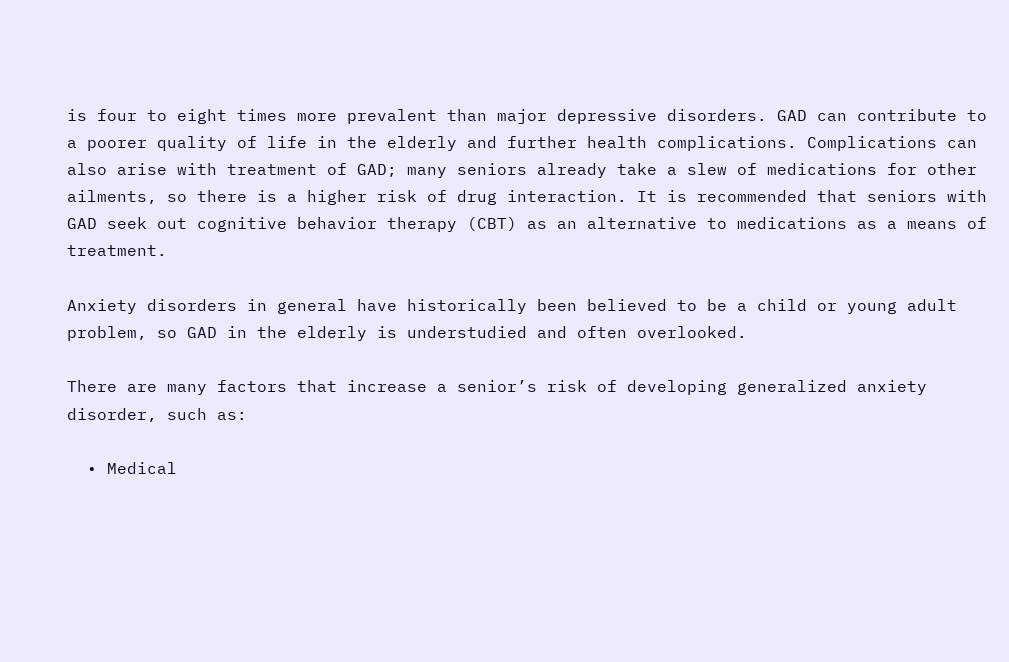is four to eight times more prevalent than major depressive disorders. GAD can contribute to a poorer quality of life in the elderly and further health complications. Complications can also arise with treatment of GAD; many seniors already take a slew of medications for other ailments, so there is a higher risk of drug interaction. It is recommended that seniors with GAD seek out cognitive behavior therapy (CBT) as an alternative to medications as a means of treatment.

Anxiety disorders in general have historically been believed to be a child or young adult problem, so GAD in the elderly is understudied and often overlooked.

There are many factors that increase a senior’s risk of developing generalized anxiety disorder, such as:

  • Medical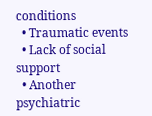conditions
  • Traumatic events
  • Lack of social support
  • Another psychiatric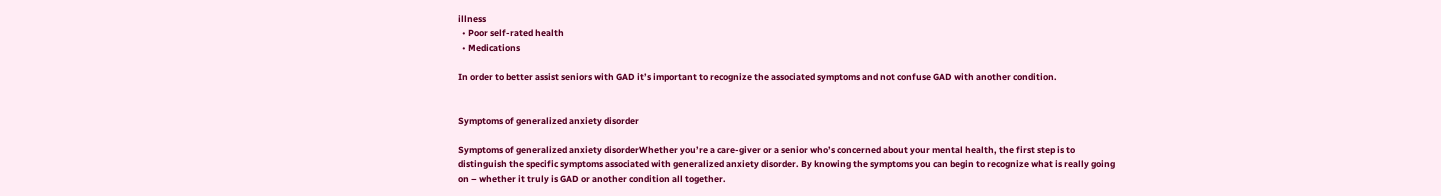illness
  • Poor self-rated health
  • Medications

In order to better assist seniors with GAD it’s important to recognize the associated symptoms and not confuse GAD with another condition.


Symptoms of generalized anxiety disorder

Symptoms of generalized anxiety disorderWhether you’re a care-giver or a senior who’s concerned about your mental health, the first step is to distinguish the specific symptoms associated with generalized anxiety disorder. By knowing the symptoms you can begin to recognize what is really going on – whether it truly is GAD or another condition all together.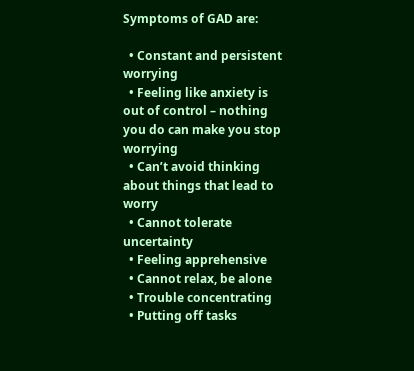Symptoms of GAD are:

  • Constant and persistent worrying
  • Feeling like anxiety is out of control – nothing you do can make you stop worrying
  • Can’t avoid thinking about things that lead to worry
  • Cannot tolerate uncertainty
  • Feeling apprehensive
  • Cannot relax, be alone
  • Trouble concentrating
  • Putting off tasks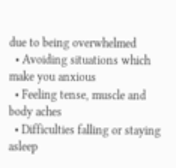due to being overwhelmed
  • Avoiding situations which make you anxious
  • Feeling tense, muscle and body aches
  • Difficulties falling or staying asleep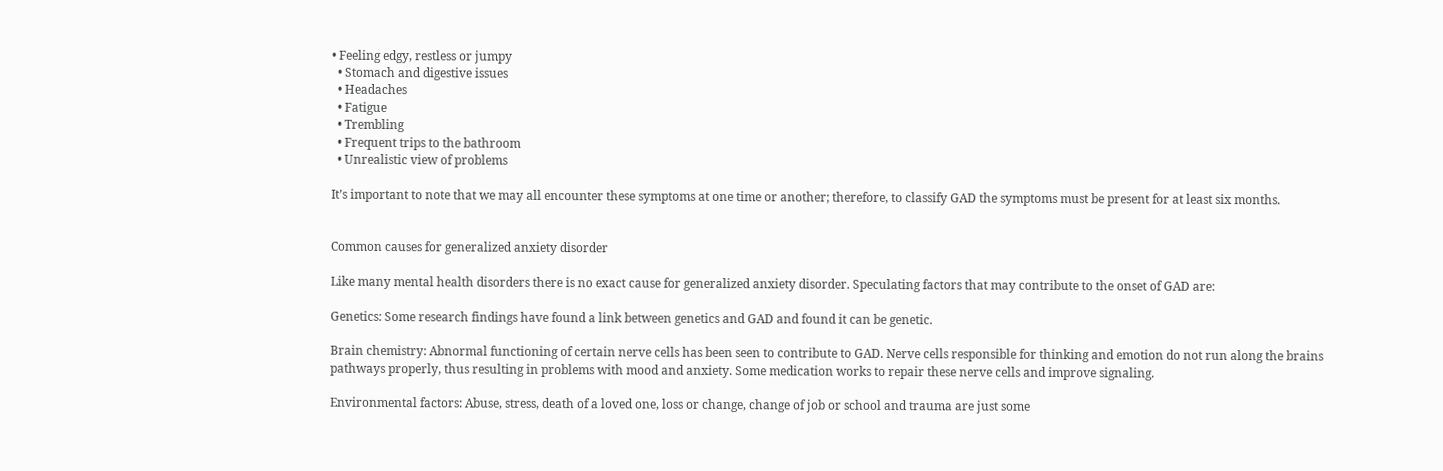• Feeling edgy, restless or jumpy
  • Stomach and digestive issues
  • Headaches
  • Fatigue
  • Trembling
  • Frequent trips to the bathroom
  • Unrealistic view of problems

It’s important to note that we may all encounter these symptoms at one time or another; therefore, to classify GAD the symptoms must be present for at least six months.


Common causes for generalized anxiety disorder

Like many mental health disorders there is no exact cause for generalized anxiety disorder. Speculating factors that may contribute to the onset of GAD are:

Genetics: Some research findings have found a link between genetics and GAD and found it can be genetic.

Brain chemistry: Abnormal functioning of certain nerve cells has been seen to contribute to GAD. Nerve cells responsible for thinking and emotion do not run along the brains pathways properly, thus resulting in problems with mood and anxiety. Some medication works to repair these nerve cells and improve signaling.

Environmental factors: Abuse, stress, death of a loved one, loss or change, change of job or school and trauma are just some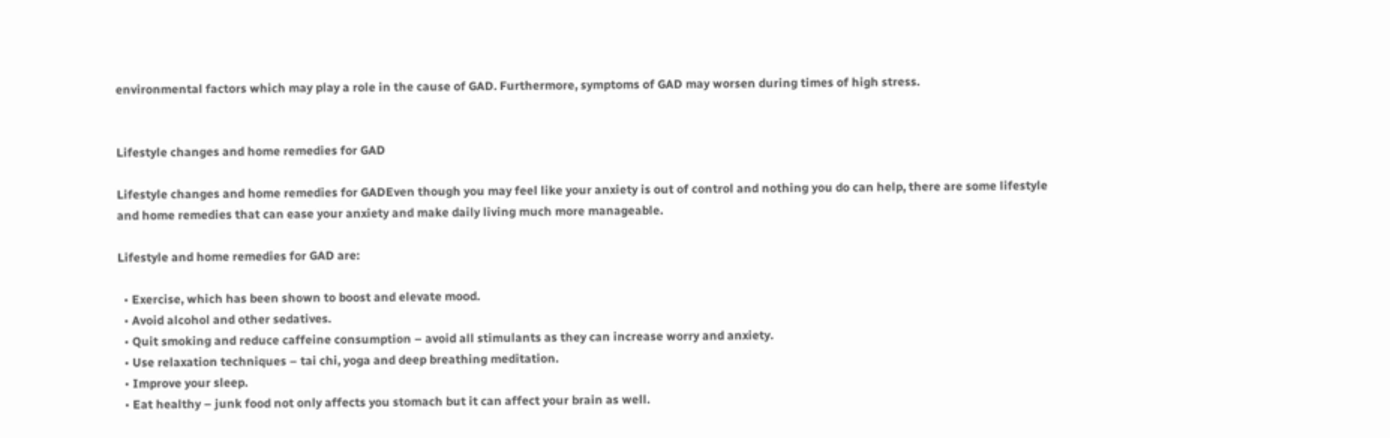environmental factors which may play a role in the cause of GAD. Furthermore, symptoms of GAD may worsen during times of high stress.


Lifestyle changes and home remedies for GAD

Lifestyle changes and home remedies for GADEven though you may feel like your anxiety is out of control and nothing you do can help, there are some lifestyle and home remedies that can ease your anxiety and make daily living much more manageable.

Lifestyle and home remedies for GAD are:

  • Exercise, which has been shown to boost and elevate mood.
  • Avoid alcohol and other sedatives.
  • Quit smoking and reduce caffeine consumption – avoid all stimulants as they can increase worry and anxiety.
  • Use relaxation techniques – tai chi, yoga and deep breathing meditation.
  • Improve your sleep.
  • Eat healthy – junk food not only affects you stomach but it can affect your brain as well.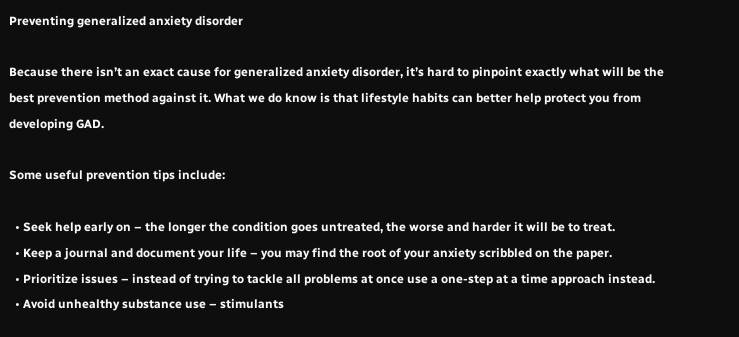Preventing generalized anxiety disorder

Because there isn’t an exact cause for generalized anxiety disorder, it’s hard to pinpoint exactly what will be the best prevention method against it. What we do know is that lifestyle habits can better help protect you from developing GAD.

Some useful prevention tips include:

  • Seek help early on – the longer the condition goes untreated, the worse and harder it will be to treat.
  • Keep a journal and document your life – you may find the root of your anxiety scribbled on the paper.
  • Prioritize issues – instead of trying to tackle all problems at once use a one-step at a time approach instead.
  • Avoid unhealthy substance use – stimulants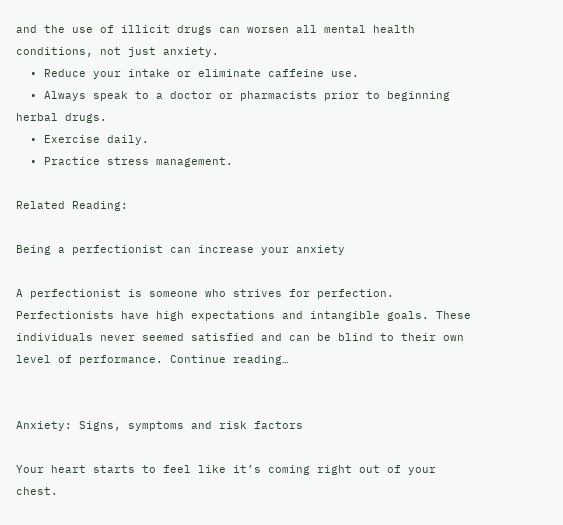and the use of illicit drugs can worsen all mental health conditions, not just anxiety.
  • Reduce your intake or eliminate caffeine use.
  • Always speak to a doctor or pharmacists prior to beginning herbal drugs.
  • Exercise daily.
  • Practice stress management.

Related Reading:

Being a perfectionist can increase your anxiety

A perfectionist is someone who strives for perfection. Perfectionists have high expectations and intangible goals. These individuals never seemed satisfied and can be blind to their own level of performance. Continue reading…


Anxiety: Signs, symptoms and risk factors

Your heart starts to feel like it’s coming right out of your chest.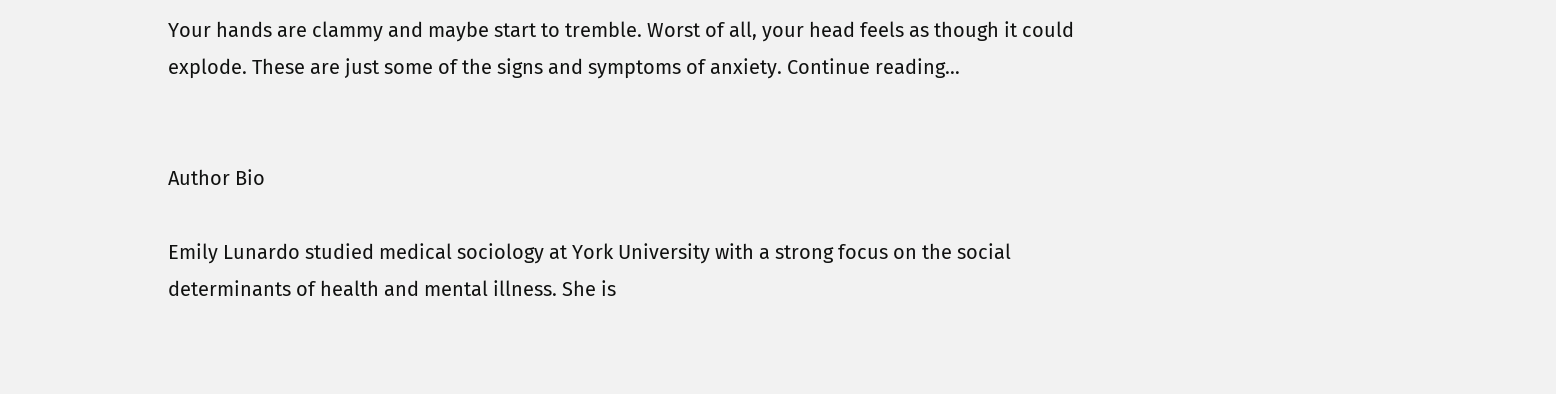Your hands are clammy and maybe start to tremble. Worst of all, your head feels as though it could explode. These are just some of the signs and symptoms of anxiety. Continue reading…


Author Bio

Emily Lunardo studied medical sociology at York University with a strong focus on the social determinants of health and mental illness. She is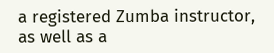a registered Zumba instructor, as well as a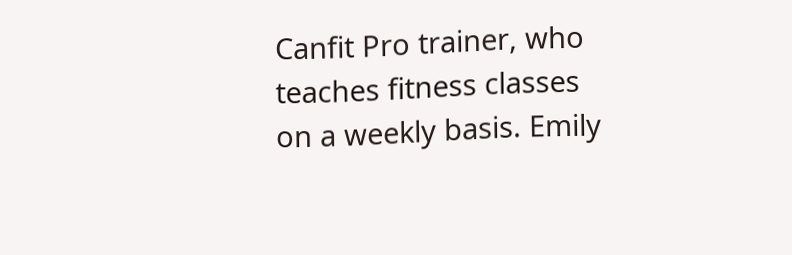Canfit Pro trainer, who teaches fitness classes on a weekly basis. Emily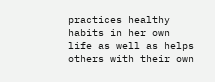practices healthy habits in her own life as well as helps others with their own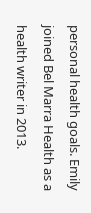personal health goals. Emily joined Bel Marra Health as a health writer in 2013.